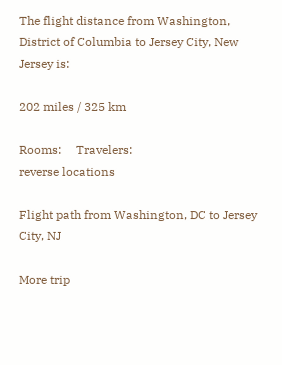The flight distance from Washington, District of Columbia to Jersey City, New Jersey is:

202 miles / 325 km

Rooms:     Travelers:
reverse locations

Flight path from Washington, DC to Jersey City, NJ

More trip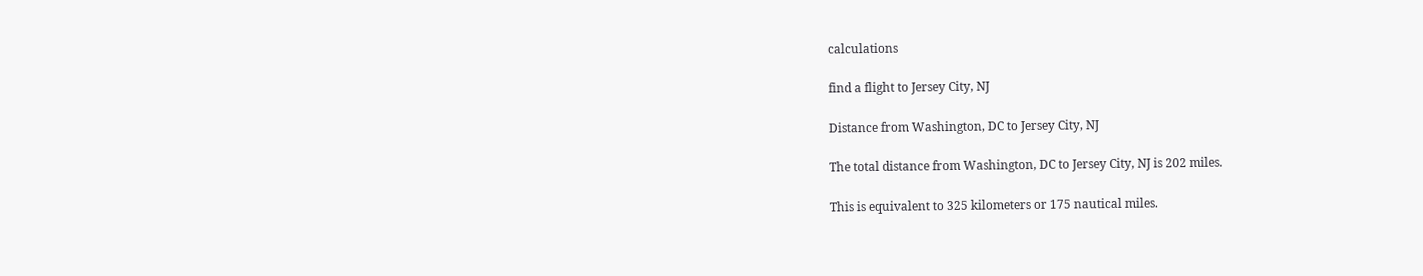calculations

find a flight to Jersey City, NJ

Distance from Washington, DC to Jersey City, NJ

The total distance from Washington, DC to Jersey City, NJ is 202 miles.

This is equivalent to 325 kilometers or 175 nautical miles.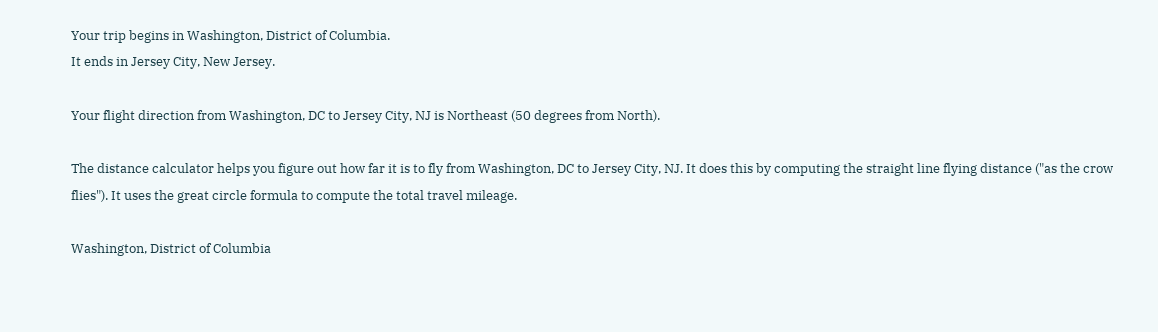Your trip begins in Washington, District of Columbia.
It ends in Jersey City, New Jersey.

Your flight direction from Washington, DC to Jersey City, NJ is Northeast (50 degrees from North).

The distance calculator helps you figure out how far it is to fly from Washington, DC to Jersey City, NJ. It does this by computing the straight line flying distance ("as the crow flies"). It uses the great circle formula to compute the total travel mileage.

Washington, District of Columbia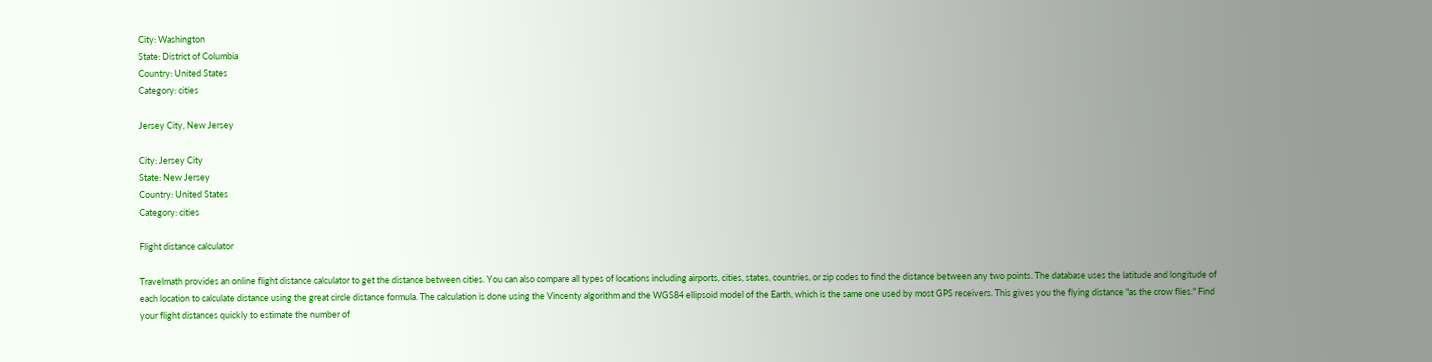City: Washington
State: District of Columbia
Country: United States
Category: cities

Jersey City, New Jersey

City: Jersey City
State: New Jersey
Country: United States
Category: cities

Flight distance calculator

Travelmath provides an online flight distance calculator to get the distance between cities. You can also compare all types of locations including airports, cities, states, countries, or zip codes to find the distance between any two points. The database uses the latitude and longitude of each location to calculate distance using the great circle distance formula. The calculation is done using the Vincenty algorithm and the WGS84 ellipsoid model of the Earth, which is the same one used by most GPS receivers. This gives you the flying distance "as the crow flies." Find your flight distances quickly to estimate the number of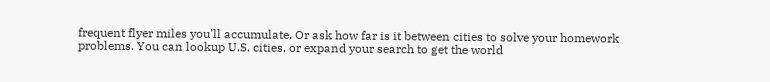frequent flyer miles you'll accumulate. Or ask how far is it between cities to solve your homework problems. You can lookup U.S. cities, or expand your search to get the world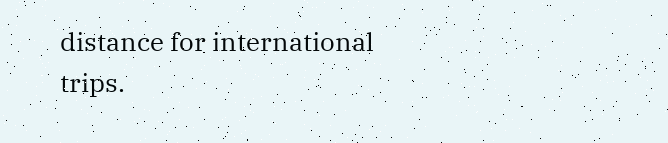distance for international trips.